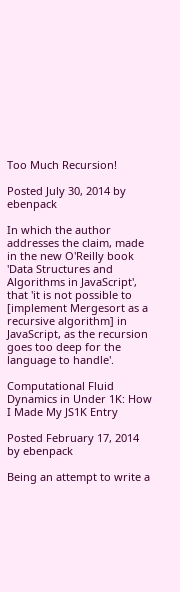Too Much Recursion!

Posted July 30, 2014 by ebenpack

In which the author addresses the claim, made in the new O'Reilly book 'Data Structures and Algorithms in JavaScript', that 'it is not possible to [implement Mergesort as a recursive algorithm] in JavaScript, as the recursion goes too deep for the language to handle'.

Computational Fluid Dynamics in Under 1K: How I Made My JS1K Entry

Posted February 17, 2014 by ebenpack

Being an attempt to write a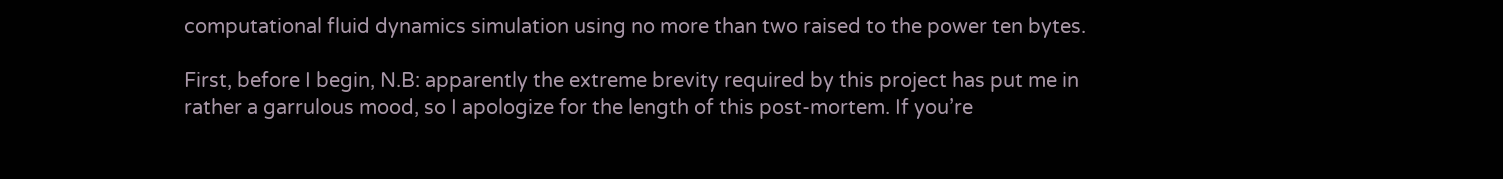computational fluid dynamics simulation using no more than two raised to the power ten bytes.

First, before I begin, N.B: apparently the extreme brevity required by this project has put me in rather a garrulous mood, so I apologize for the length of this post-mortem. If you’re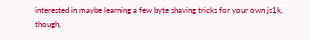interested in maybe learning a few byte shaving tricks for your own js1k, though,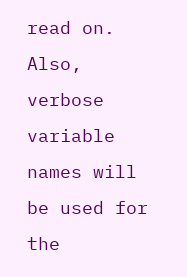read on. Also, verbose variable names will be used for the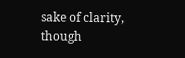sake of clarity, though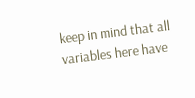keep in mind that all variables here have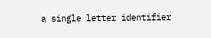a single letter identifier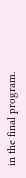in the final program.